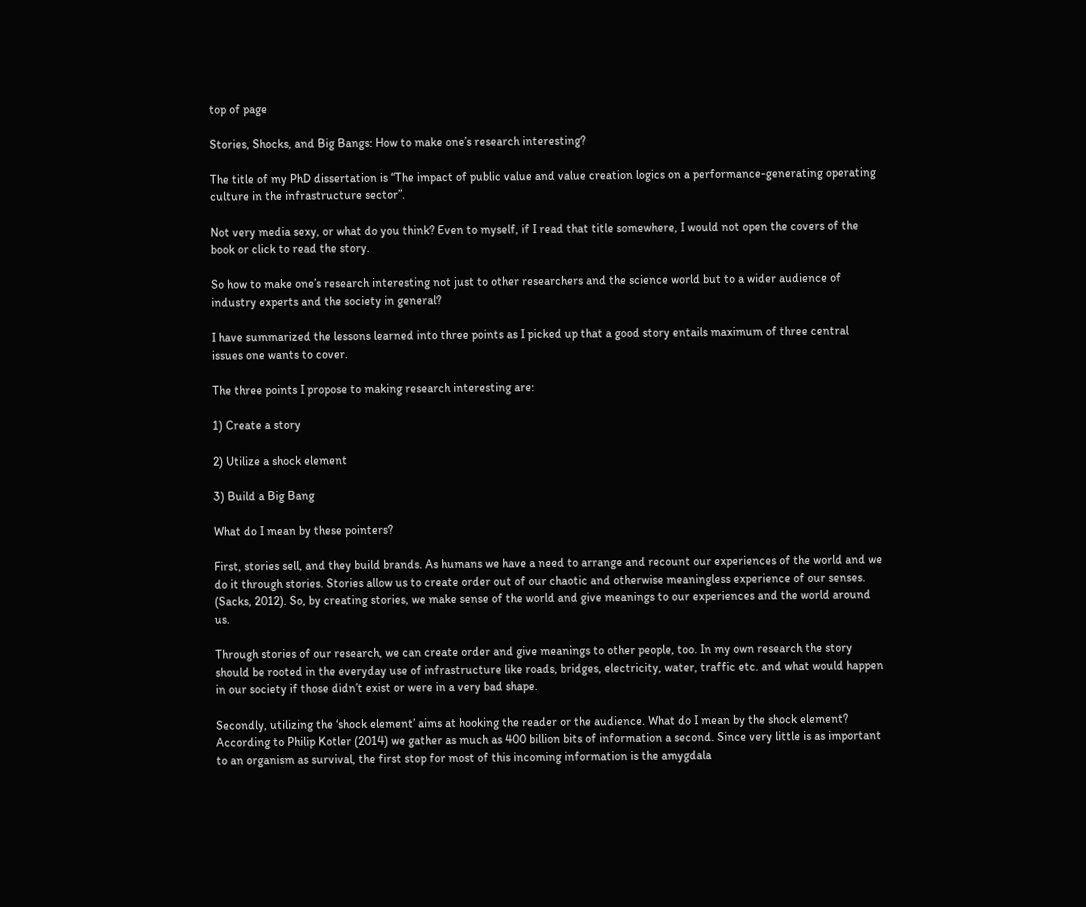top of page

Stories, Shocks, and Big Bangs: How to make one’s research interesting?

The title of my PhD dissertation is “The impact of public value and value creation logics on a performance-generating operating culture in the infrastructure sector”.

Not very media sexy, or what do you think? Even to myself, if I read that title somewhere, I would not open the covers of the book or click to read the story.

So how to make one’s research interesting not just to other researchers and the science world but to a wider audience of industry experts and the society in general?

I have summarized the lessons learned into three points as I picked up that a good story entails maximum of three central issues one wants to cover.

The three points I propose to making research interesting are:

1) Create a story

2) Utilize a shock element

3) Build a Big Bang

What do I mean by these pointers?

First, stories sell, and they build brands. As humans we have a need to arrange and recount our experiences of the world and we do it through stories. Stories allow us to create order out of our chaotic and otherwise meaningless experience of our senses. (Sacks, 2012). So, by creating stories, we make sense of the world and give meanings to our experiences and the world around us.

Through stories of our research, we can create order and give meanings to other people, too. In my own research the story should be rooted in the everyday use of infrastructure like roads, bridges, electricity, water, traffic etc. and what would happen in our society if those didn’t exist or were in a very bad shape.

Secondly, utilizing the ‘shock element’ aims at hooking the reader or the audience. What do I mean by the shock element? According to Philip Kotler (2014) we gather as much as 400 billion bits of information a second. Since very little is as important to an organism as survival, the first stop for most of this incoming information is the amygdala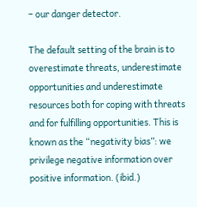– our danger detector.

The default setting of the brain is to overestimate threats, underestimate opportunities and underestimate resources both for coping with threats and for fulfilling opportunities. This is known as the “negativity bias”: we privilege negative information over positive information. (ibid.)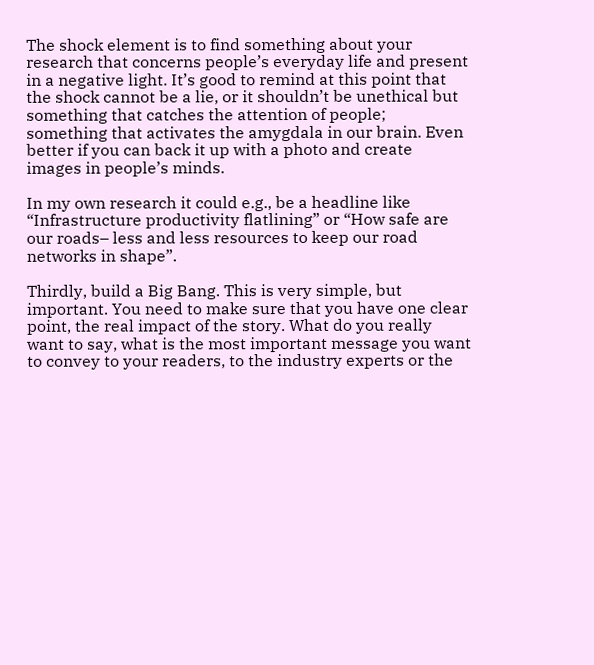The shock element is to find something about your research that concerns people’s everyday life and present in a negative light. It’s good to remind at this point that the shock cannot be a lie, or it shouldn’t be unethical but something that catches the attention of people; something that activates the amygdala in our brain. Even better if you can back it up with a photo and create images in people’s minds.

In my own research it could e.g., be a headline like “Infrastructure productivity flatlining” or “How safe are our roads– less and less resources to keep our road networks in shape”.

Thirdly, build a Big Bang. This is very simple, but important. You need to make sure that you have one clear point, the real impact of the story. What do you really want to say, what is the most important message you want to convey to your readers, to the industry experts or the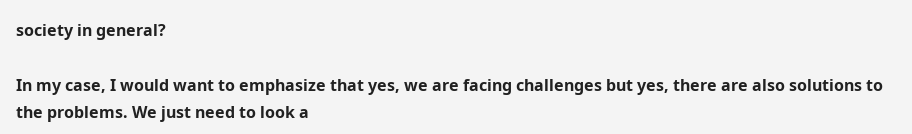society in general?

In my case, I would want to emphasize that yes, we are facing challenges but yes, there are also solutions to the problems. We just need to look a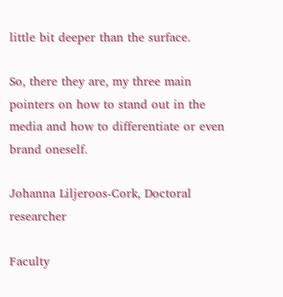little bit deeper than the surface.

So, there they are, my three main pointers on how to stand out in the media and how to differentiate or even brand oneself.

Johanna Liljeroos-Cork, Doctoral researcher

Faculty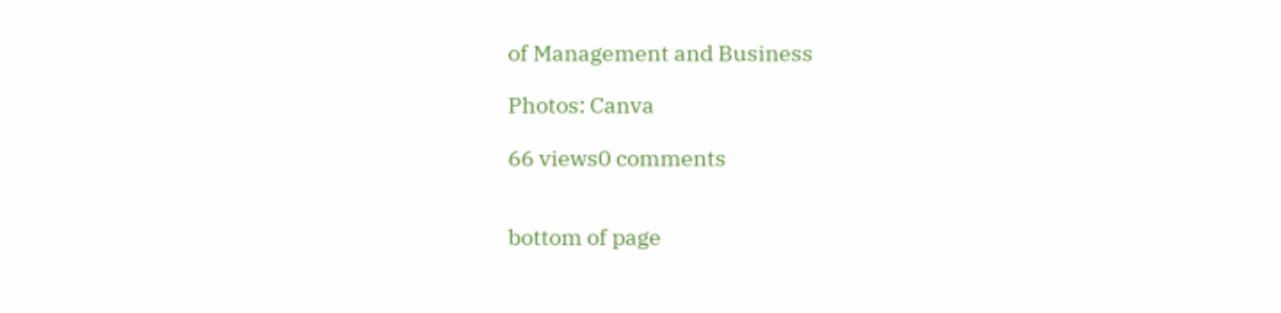of Management and Business

Photos: Canva

66 views0 comments


bottom of page